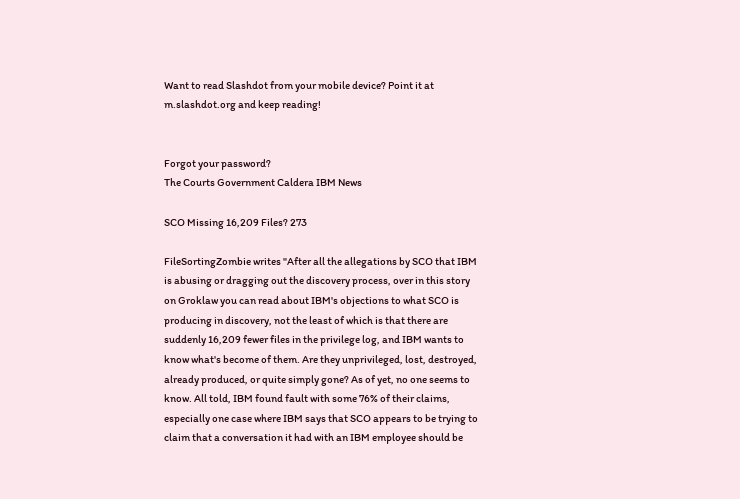Want to read Slashdot from your mobile device? Point it at m.slashdot.org and keep reading!


Forgot your password?
The Courts Government Caldera IBM News

SCO Missing 16,209 Files? 273

FileSortingZombie writes "After all the allegations by SCO that IBM is abusing or dragging out the discovery process, over in this story on Groklaw you can read about IBM's objections to what SCO is producing in discovery, not the least of which is that there are suddenly 16,209 fewer files in the privilege log, and IBM wants to know what's become of them. Are they unprivileged, lost, destroyed, already produced, or quite simply gone? As of yet, no one seems to know. All told, IBM found fault with some 76% of their claims, especially one case where IBM says that SCO appears to be trying to claim that a conversation it had with an IBM employee should be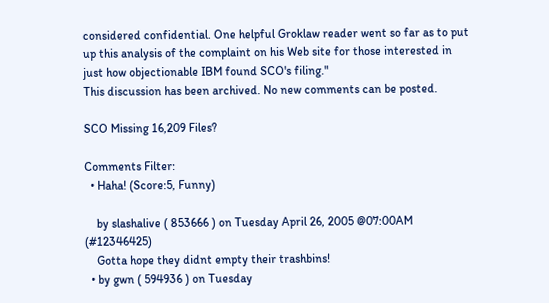considered confidential. One helpful Groklaw reader went so far as to put up this analysis of the complaint on his Web site for those interested in just how objectionable IBM found SCO's filing."
This discussion has been archived. No new comments can be posted.

SCO Missing 16,209 Files?

Comments Filter:
  • Haha! (Score:5, Funny)

    by slashalive ( 853666 ) on Tuesday April 26, 2005 @07:00AM (#12346425)
    Gotta hope they didnt empty their trashbins!
  • by gwn ( 594936 ) on Tuesday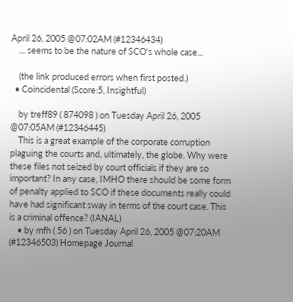April 26, 2005 @07:02AM (#12346434)
    ... seems to be the nature of SCO's whole case...

    (the link produced errors when first posted.)
  • Coincidental (Score:5, Insightful)

    by treff89 ( 874098 ) on Tuesday April 26, 2005 @07:05AM (#12346445)
    This is a great example of the corporate corruption plaguing the courts and, ultimately, the globe. Why were these files not seized by court officials if they are so important? In any case, IMHO there should be some form of penalty applied to SCO if these documents really could have had significant sway in terms of the court case. This is a criminal offence? (IANAL)
    • by mfh ( 56 ) on Tuesday April 26, 2005 @07:20AM (#12346503) Homepage Journal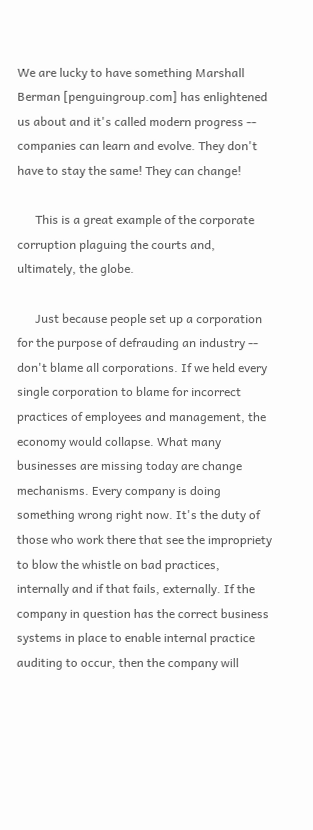We are lucky to have something Marshall Berman [penguingroup.com] has enlightened us about and it's called modern progress -- companies can learn and evolve. They don't have to stay the same! They can change!

      This is a great example of the corporate corruption plaguing the courts and, ultimately, the globe.

      Just because people set up a corporation for the purpose of defrauding an industry -- don't blame all corporations. If we held every single corporation to blame for incorrect practices of employees and management, the economy would collapse. What many businesses are missing today are change mechanisms. Every company is doing something wrong right now. It's the duty of those who work there that see the impropriety to blow the whistle on bad practices, internally and if that fails, externally. If the company in question has the correct business systems in place to enable internal practice auditing to occur, then the company will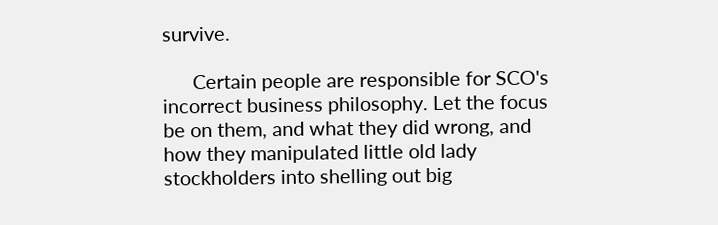survive.

      Certain people are responsible for SCO's incorrect business philosophy. Let the focus be on them, and what they did wrong, and how they manipulated little old lady stockholders into shelling out big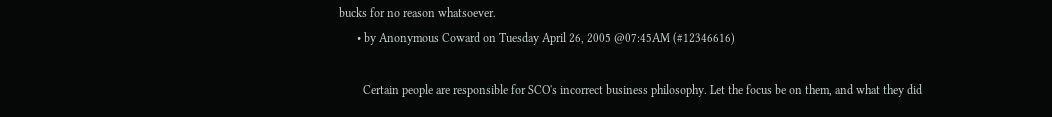bucks for no reason whatsoever.
      • by Anonymous Coward on Tuesday April 26, 2005 @07:45AM (#12346616)

        Certain people are responsible for SCO's incorrect business philosophy. Let the focus be on them, and what they did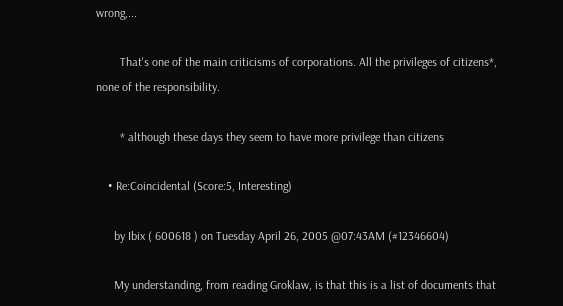wrong,...

        That's one of the main criticisms of corporations. All the privileges of citizens*, none of the responsibility.

        * although these days they seem to have more privilege than citizens

    • Re:Coincidental (Score:5, Interesting)

      by Ibix ( 600618 ) on Tuesday April 26, 2005 @07:43AM (#12346604)

      My understanding, from reading Groklaw, is that this is a list of documents that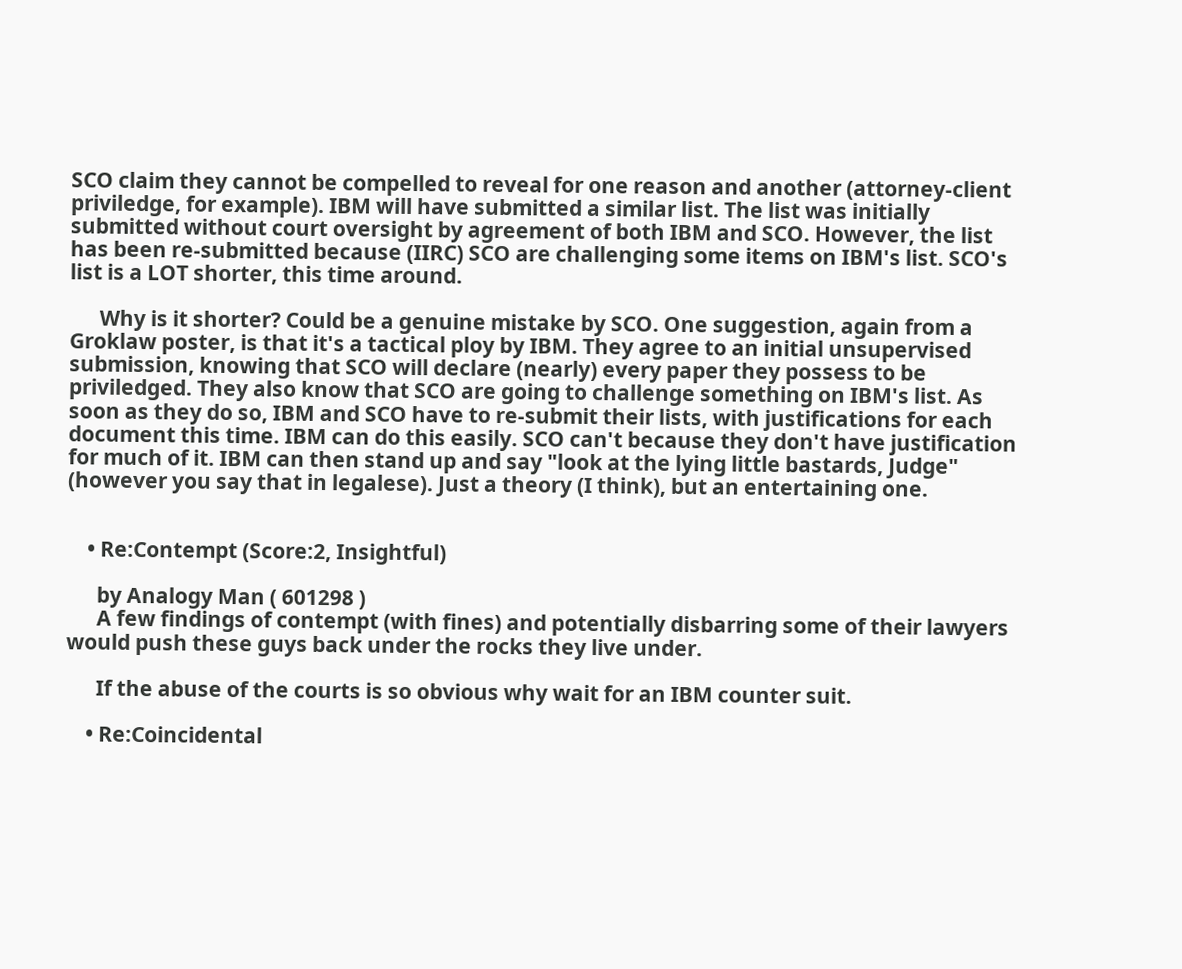SCO claim they cannot be compelled to reveal for one reason and another (attorney-client priviledge, for example). IBM will have submitted a similar list. The list was initially submitted without court oversight by agreement of both IBM and SCO. However, the list has been re-submitted because (IIRC) SCO are challenging some items on IBM's list. SCO's list is a LOT shorter, this time around.

      Why is it shorter? Could be a genuine mistake by SCO. One suggestion, again from a Groklaw poster, is that it's a tactical ploy by IBM. They agree to an initial unsupervised submission, knowing that SCO will declare (nearly) every paper they possess to be priviledged. They also know that SCO are going to challenge something on IBM's list. As soon as they do so, IBM and SCO have to re-submit their lists, with justifications for each document this time. IBM can do this easily. SCO can't because they don't have justification for much of it. IBM can then stand up and say "look at the lying little bastards, Judge" (however you say that in legalese). Just a theory (I think), but an entertaining one.


    • Re:Contempt (Score:2, Insightful)

      by Analogy Man ( 601298 )
      A few findings of contempt (with fines) and potentially disbarring some of their lawyers would push these guys back under the rocks they live under.

      If the abuse of the courts is so obvious why wait for an IBM counter suit.

    • Re:Coincidental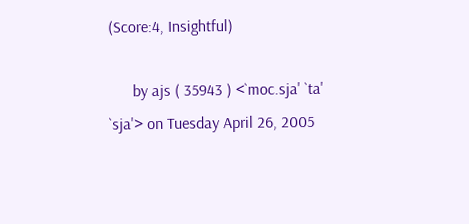(Score:4, Insightful)

      by ajs ( 35943 ) <`moc.sja' `ta' `sja'> on Tuesday April 26, 2005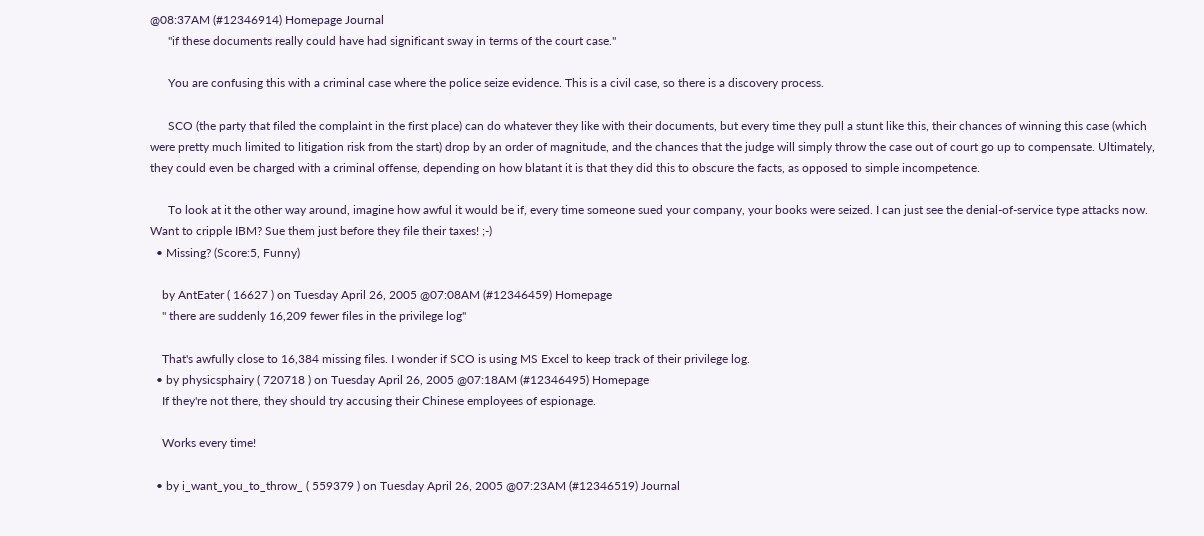@08:37AM (#12346914) Homepage Journal
      "if these documents really could have had significant sway in terms of the court case."

      You are confusing this with a criminal case where the police seize evidence. This is a civil case, so there is a discovery process.

      SCO (the party that filed the complaint in the first place) can do whatever they like with their documents, but every time they pull a stunt like this, their chances of winning this case (which were pretty much limited to litigation risk from the start) drop by an order of magnitude, and the chances that the judge will simply throw the case out of court go up to compensate. Ultimately, they could even be charged with a criminal offense, depending on how blatant it is that they did this to obscure the facts, as opposed to simple incompetence.

      To look at it the other way around, imagine how awful it would be if, every time someone sued your company, your books were seized. I can just see the denial-of-service type attacks now. Want to cripple IBM? Sue them just before they file their taxes! ;-)
  • Missing? (Score:5, Funny)

    by AntEater ( 16627 ) on Tuesday April 26, 2005 @07:08AM (#12346459) Homepage
    " there are suddenly 16,209 fewer files in the privilege log"

    That's awfully close to 16,384 missing files. I wonder if SCO is using MS Excel to keep track of their privilege log.
  • by physicsphairy ( 720718 ) on Tuesday April 26, 2005 @07:18AM (#12346495) Homepage
    If they're not there, they should try accusing their Chinese employees of espionage.

    Works every time!

  • by i_want_you_to_throw_ ( 559379 ) on Tuesday April 26, 2005 @07:23AM (#12346519) Journal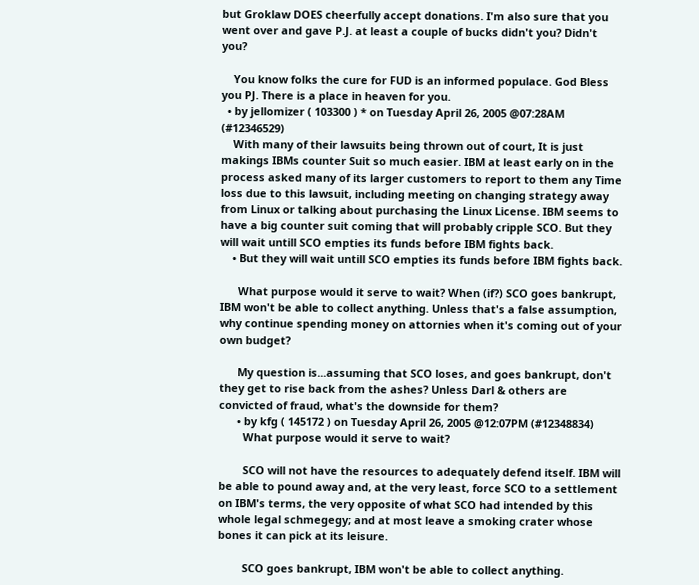but Groklaw DOES cheerfully accept donations. I'm also sure that you went over and gave P.J. at least a couple of bucks didn't you? Didn't you?

    You know folks the cure for FUD is an informed populace. God Bless you PJ. There is a place in heaven for you.
  • by jellomizer ( 103300 ) * on Tuesday April 26, 2005 @07:28AM (#12346529)
    With many of their lawsuits being thrown out of court, It is just makings IBMs counter Suit so much easier. IBM at least early on in the process asked many of its larger customers to report to them any Time loss due to this lawsuit, including meeting on changing strategy away from Linux or talking about purchasing the Linux License. IBM seems to have a big counter suit coming that will probably cripple SCO. But they will wait untill SCO empties its funds before IBM fights back.
    • But they will wait untill SCO empties its funds before IBM fights back.

      What purpose would it serve to wait? When (if?) SCO goes bankrupt, IBM won't be able to collect anything. Unless that's a false assumption, why continue spending money on attornies when it's coming out of your own budget?

      My question is...assuming that SCO loses, and goes bankrupt, don't they get to rise back from the ashes? Unless Darl & others are convicted of fraud, what's the downside for them?
      • by kfg ( 145172 ) on Tuesday April 26, 2005 @12:07PM (#12348834)
        What purpose would it serve to wait?

        SCO will not have the resources to adequately defend itself. IBM will be able to pound away and, at the very least, force SCO to a settlement on IBM's terms, the very opposite of what SCO had intended by this whole legal schmegegy; and at most leave a smoking crater whose bones it can pick at its leisure.

        SCO goes bankrupt, IBM won't be able to collect anything.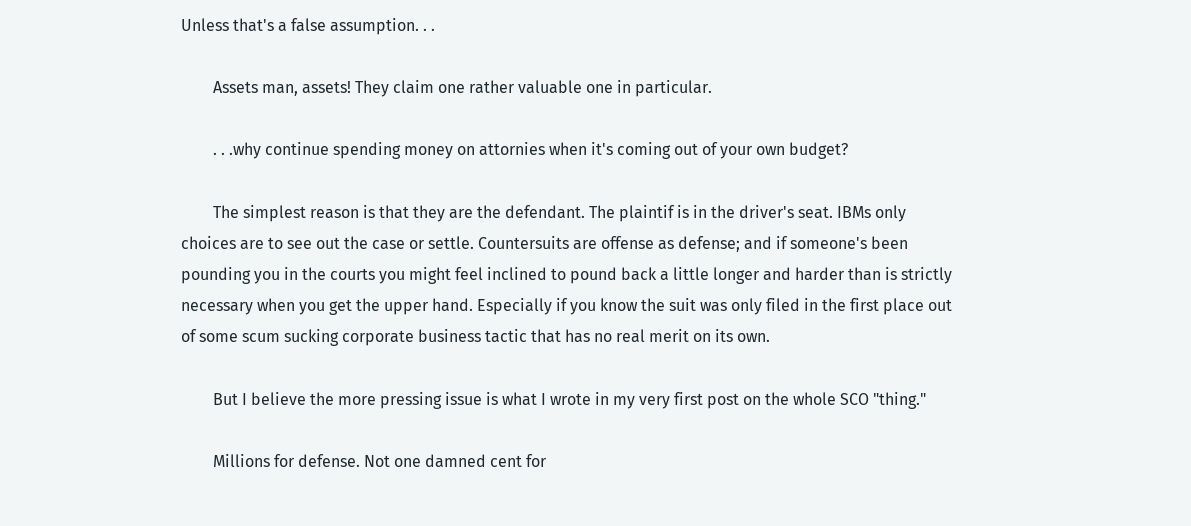Unless that's a false assumption. . .

        Assets man, assets! They claim one rather valuable one in particular.

        . . .why continue spending money on attornies when it's coming out of your own budget?

        The simplest reason is that they are the defendant. The plaintif is in the driver's seat. IBMs only choices are to see out the case or settle. Countersuits are offense as defense; and if someone's been pounding you in the courts you might feel inclined to pound back a little longer and harder than is strictly necessary when you get the upper hand. Especially if you know the suit was only filed in the first place out of some scum sucking corporate business tactic that has no real merit on its own.

        But I believe the more pressing issue is what I wrote in my very first post on the whole SCO "thing."

        Millions for defense. Not one damned cent for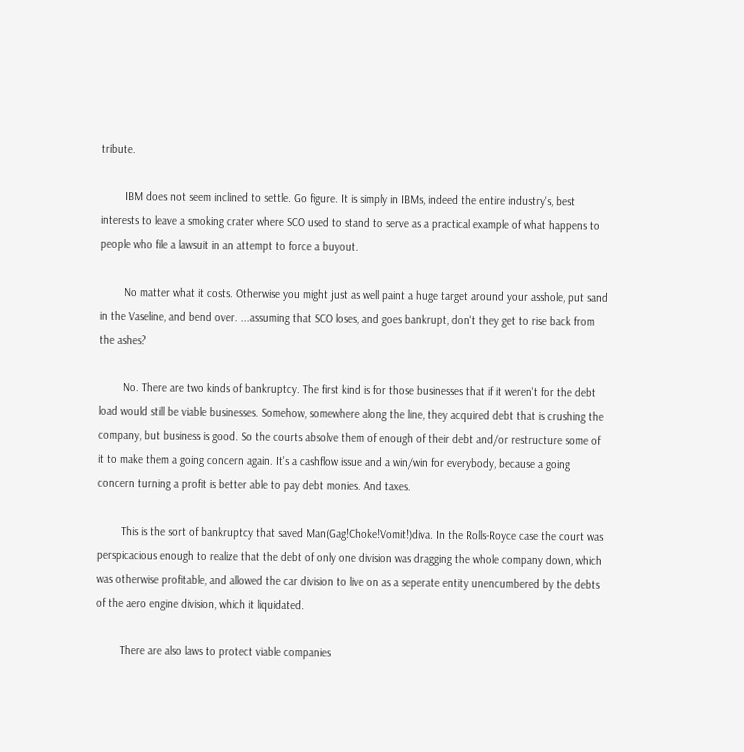tribute.

        IBM does not seem inclined to settle. Go figure. It is simply in IBMs, indeed the entire industry's, best interests to leave a smoking crater where SCO used to stand to serve as a practical example of what happens to people who file a lawsuit in an attempt to force a buyout.

        No matter what it costs. Otherwise you might just as well paint a huge target around your asshole, put sand in the Vaseline, and bend over. ...assuming that SCO loses, and goes bankrupt, don't they get to rise back from the ashes?

        No. There are two kinds of bankruptcy. The first kind is for those businesses that if it weren't for the debt load would still be viable businesses. Somehow, somewhere along the line, they acquired debt that is crushing the company, but business is good. So the courts absolve them of enough of their debt and/or restructure some of it to make them a going concern again. It's a cashflow issue and a win/win for everybody, because a going concern turning a profit is better able to pay debt monies. And taxes.

        This is the sort of bankruptcy that saved Man(Gag!Choke!Vomit!)diva. In the Rolls-Royce case the court was perspicacious enough to realize that the debt of only one division was dragging the whole company down, which was otherwise profitable, and allowed the car division to live on as a seperate entity unencumbered by the debts of the aero engine division, which it liquidated.

        There are also laws to protect viable companies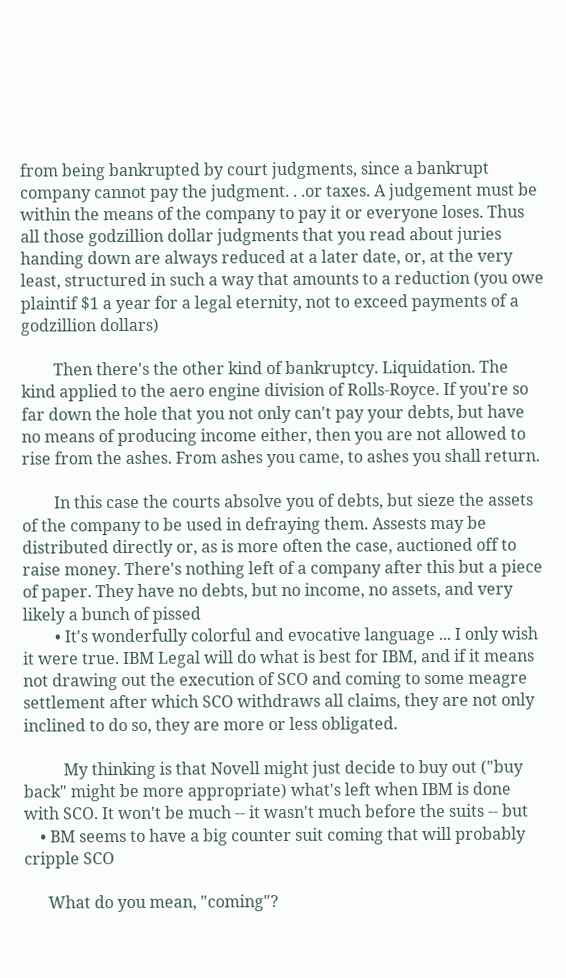from being bankrupted by court judgments, since a bankrupt company cannot pay the judgment. . .or taxes. A judgement must be within the means of the company to pay it or everyone loses. Thus all those godzillion dollar judgments that you read about juries handing down are always reduced at a later date, or, at the very least, structured in such a way that amounts to a reduction (you owe plaintif $1 a year for a legal eternity, not to exceed payments of a godzillion dollars)

        Then there's the other kind of bankruptcy. Liquidation. The kind applied to the aero engine division of Rolls-Royce. If you're so far down the hole that you not only can't pay your debts, but have no means of producing income either, then you are not allowed to rise from the ashes. From ashes you came, to ashes you shall return.

        In this case the courts absolve you of debts, but sieze the assets of the company to be used in defraying them. Assests may be distributed directly or, as is more often the case, auctioned off to raise money. There's nothing left of a company after this but a piece of paper. They have no debts, but no income, no assets, and very likely a bunch of pissed
        • It's wonderfully colorful and evocative language ... I only wish it were true. IBM Legal will do what is best for IBM, and if it means not drawing out the execution of SCO and coming to some meagre settlement after which SCO withdraws all claims, they are not only inclined to do so, they are more or less obligated.

          My thinking is that Novell might just decide to buy out ("buy back" might be more appropriate) what's left when IBM is done with SCO. It won't be much -- it wasn't much before the suits -- but
    • BM seems to have a big counter suit coming that will probably cripple SCO

      What do you mean, "coming"?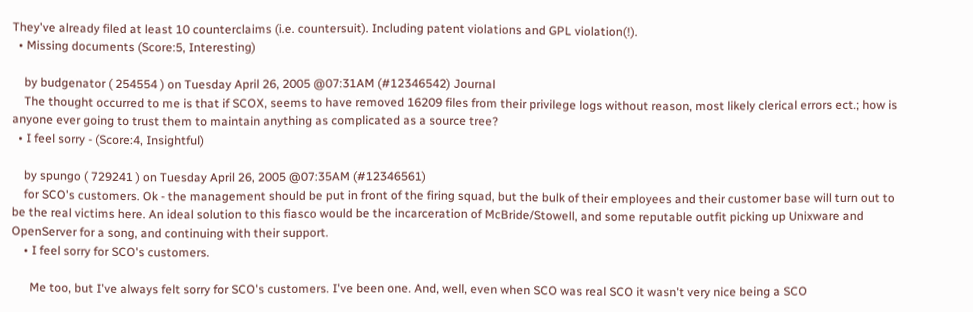They've already filed at least 10 counterclaims (i.e. countersuit). Including patent violations and GPL violation(!).
  • Missing documents (Score:5, Interesting)

    by budgenator ( 254554 ) on Tuesday April 26, 2005 @07:31AM (#12346542) Journal
    The thought occurred to me is that if SCOX, seems to have removed 16209 files from their privilege logs without reason, most likely clerical errors ect.; how is anyone ever going to trust them to maintain anything as complicated as a source tree?
  • I feel sorry - (Score:4, Insightful)

    by spungo ( 729241 ) on Tuesday April 26, 2005 @07:35AM (#12346561)
    for SCO's customers. Ok - the management should be put in front of the firing squad, but the bulk of their employees and their customer base will turn out to be the real victims here. An ideal solution to this fiasco would be the incarceration of McBride/Stowell, and some reputable outfit picking up Unixware and OpenServer for a song, and continuing with their support.
    • I feel sorry for SCO's customers.

      Me too, but I've always felt sorry for SCO's customers. I've been one. And, well, even when SCO was real SCO it wasn't very nice being a SCO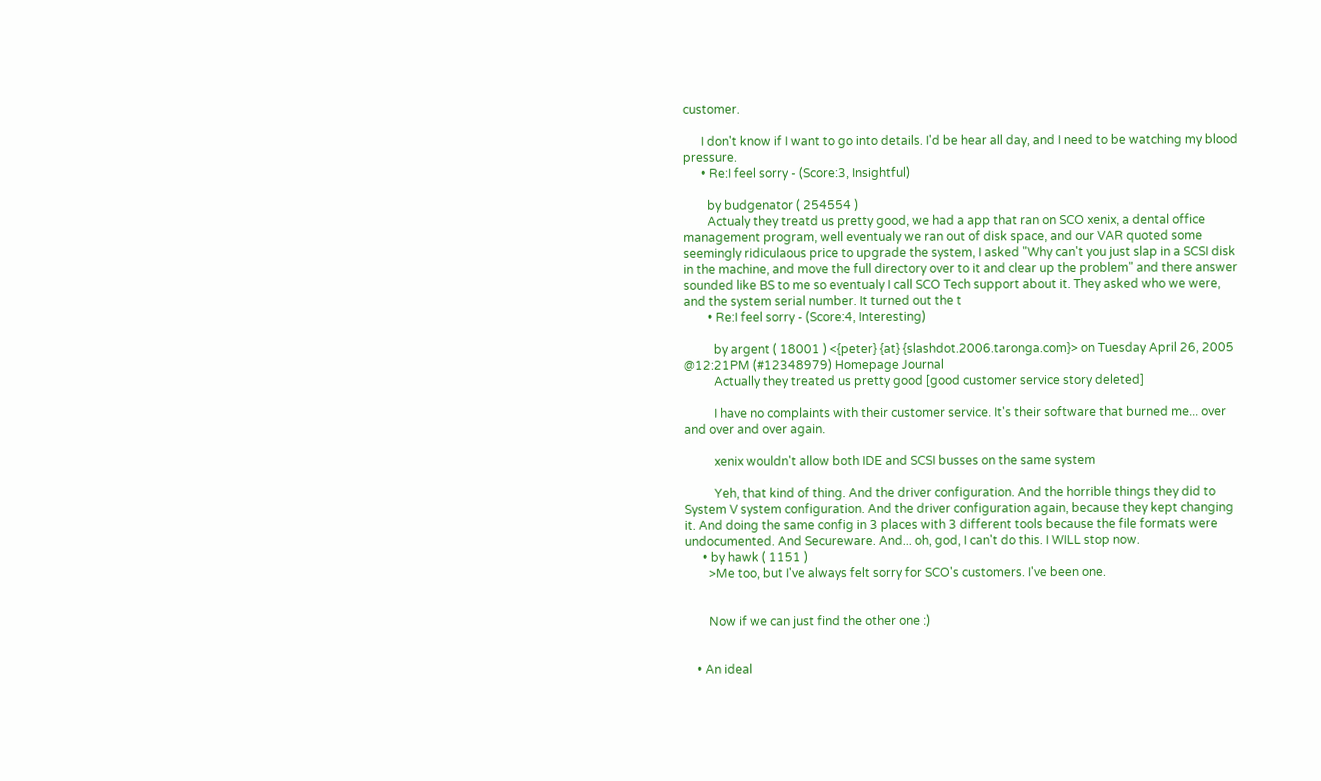customer.

      I don't know if I want to go into details. I'd be hear all day, and I need to be watching my blood pressure.
      • Re:I feel sorry - (Score:3, Insightful)

        by budgenator ( 254554 )
        Actualy they treatd us pretty good, we had a app that ran on SCO xenix, a dental office management program, well eventualy we ran out of disk space, and our VAR quoted some seemingly ridiculaous price to upgrade the system, I asked "Why can't you just slap in a SCSI disk in the machine, and move the full directory over to it and clear up the problem" and there answer sounded like BS to me so eventualy I call SCO Tech support about it. They asked who we were, and the system serial number. It turned out the t
        • Re:I feel sorry - (Score:4, Interesting)

          by argent ( 18001 ) <{peter} {at} {slashdot.2006.taronga.com}> on Tuesday April 26, 2005 @12:21PM (#12348979) Homepage Journal
          Actually they treated us pretty good [good customer service story deleted]

          I have no complaints with their customer service. It's their software that burned me... over and over and over again.

          xenix wouldn't allow both IDE and SCSI busses on the same system

          Yeh, that kind of thing. And the driver configuration. And the horrible things they did to System V system configuration. And the driver configuration again, because they kept changing it. And doing the same config in 3 places with 3 different tools because the file formats were undocumented. And Secureware. And... oh, god, I can't do this. I WILL stop now.
      • by hawk ( 1151 )
        >Me too, but I've always felt sorry for SCO's customers. I've been one.


        Now if we can just find the other one :)


    • An ideal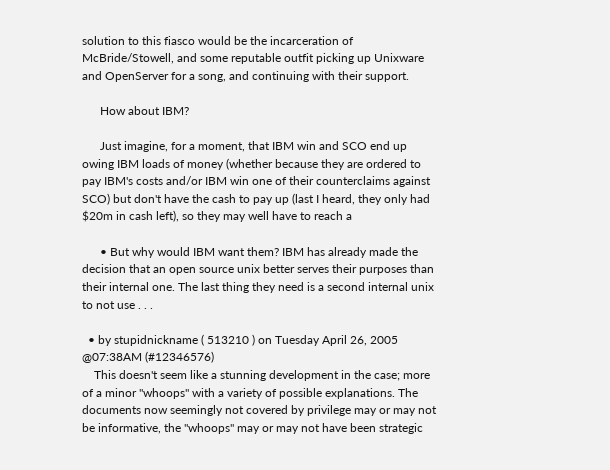solution to this fiasco would be the incarceration of McBride/Stowell, and some reputable outfit picking up Unixware and OpenServer for a song, and continuing with their support.

      How about IBM?

      Just imagine, for a moment, that IBM win and SCO end up owing IBM loads of money (whether because they are ordered to pay IBM's costs and/or IBM win one of their counterclaims against SCO) but don't have the cash to pay up (last I heard, they only had $20m in cash left), so they may well have to reach a

      • But why would IBM want them? IBM has already made the decision that an open source unix better serves their purposes than their internal one. The last thing they need is a second internal unix to not use . . .

  • by stupidnickname ( 513210 ) on Tuesday April 26, 2005 @07:38AM (#12346576)
    This doesn't seem like a stunning development in the case; more of a minor "whoops" with a variety of possible explanations. The documents now seemingly not covered by privilege may or may not be informative, the "whoops" may or may not have been strategic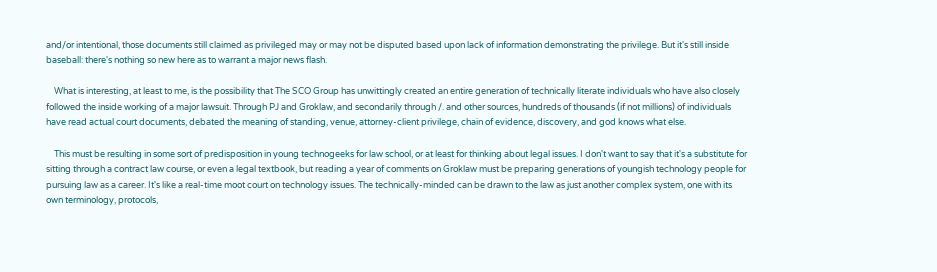and/or intentional, those documents still claimed as privileged may or may not be disputed based upon lack of information demonstrating the privilege. But it's still inside baseball: there's nothing so new here as to warrant a major news flash.

    What is interesting, at least to me, is the possibility that The SCO Group has unwittingly created an entire generation of technically literate individuals who have also closely followed the inside working of a major lawsuit. Through PJ and Groklaw, and secondarily through /. and other sources, hundreds of thousands (if not millions) of individuals have read actual court documents, debated the meaning of standing, venue, attorney-client privilege, chain of evidence, discovery, and god knows what else.

    This must be resulting in some sort of predisposition in young technogeeks for law school, or at least for thinking about legal issues. I don't want to say that it's a substitute for sitting through a contract law course, or even a legal textbook, but reading a year of comments on Groklaw must be preparing generations of youngish technology people for pursuing law as a career. It's like a real-time moot court on technology issues. The technically-minded can be drawn to the law as just another complex system, one with its own terminology, protocols,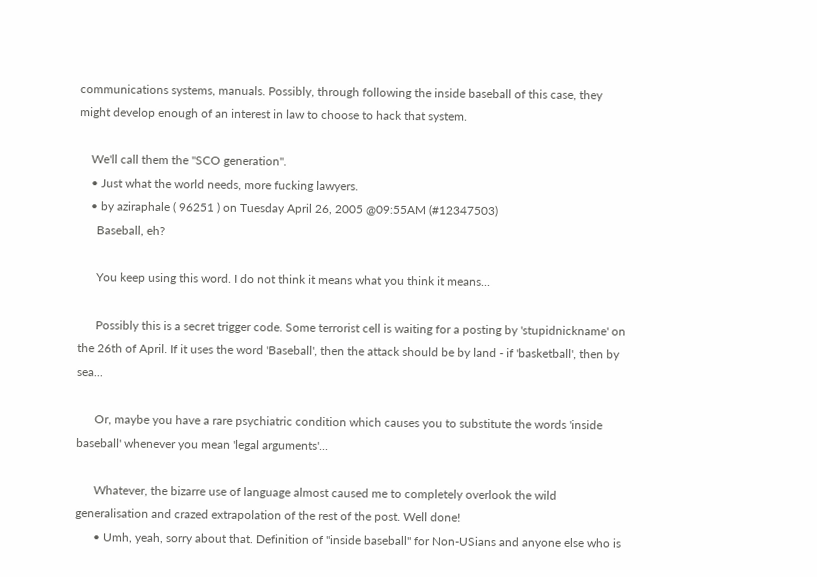communications systems, manuals. Possibly, through following the inside baseball of this case, they might develop enough of an interest in law to choose to hack that system.

    We'll call them the "SCO generation".
    • Just what the world needs, more fucking lawyers.
    • by aziraphale ( 96251 ) on Tuesday April 26, 2005 @09:55AM (#12347503)
      Baseball, eh?

      You keep using this word. I do not think it means what you think it means...

      Possibly this is a secret trigger code. Some terrorist cell is waiting for a posting by 'stupidnickname' on the 26th of April. If it uses the word 'Baseball', then the attack should be by land - if 'basketball', then by sea...

      Or, maybe you have a rare psychiatric condition which causes you to substitute the words 'inside baseball' whenever you mean 'legal arguments'...

      Whatever, the bizarre use of language almost caused me to completely overlook the wild generalisation and crazed extrapolation of the rest of the post. Well done!
      • Umh, yeah, sorry about that. Definition of "inside baseball" for Non-USians and anyone else who is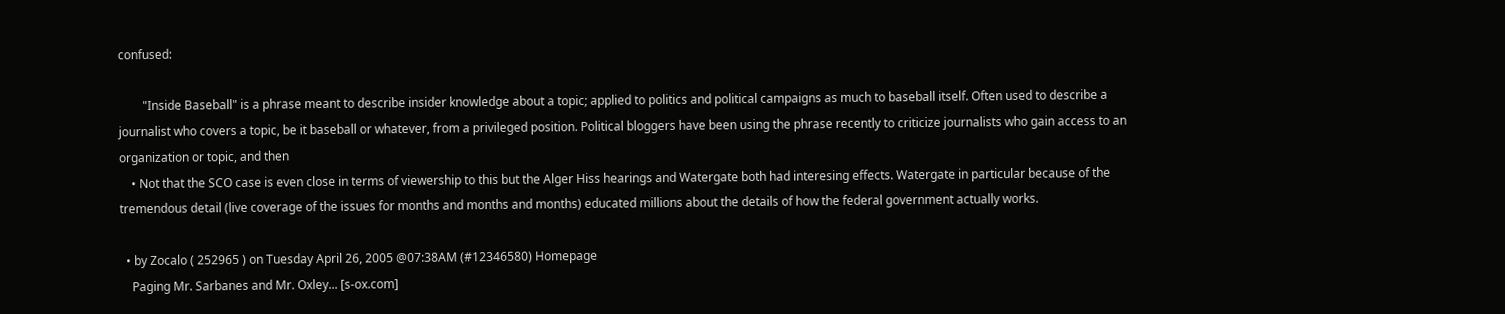confused:

        "Inside Baseball" is a phrase meant to describe insider knowledge about a topic; applied to politics and political campaigns as much to baseball itself. Often used to describe a journalist who covers a topic, be it baseball or whatever, from a privileged position. Political bloggers have been using the phrase recently to criticize journalists who gain access to an organization or topic, and then
    • Not that the SCO case is even close in terms of viewership to this but the Alger Hiss hearings and Watergate both had interesing effects. Watergate in particular because of the tremendous detail (live coverage of the issues for months and months and months) educated millions about the details of how the federal government actually works.

  • by Zocalo ( 252965 ) on Tuesday April 26, 2005 @07:38AM (#12346580) Homepage
    Paging Mr. Sarbanes and Mr. Oxley... [s-ox.com]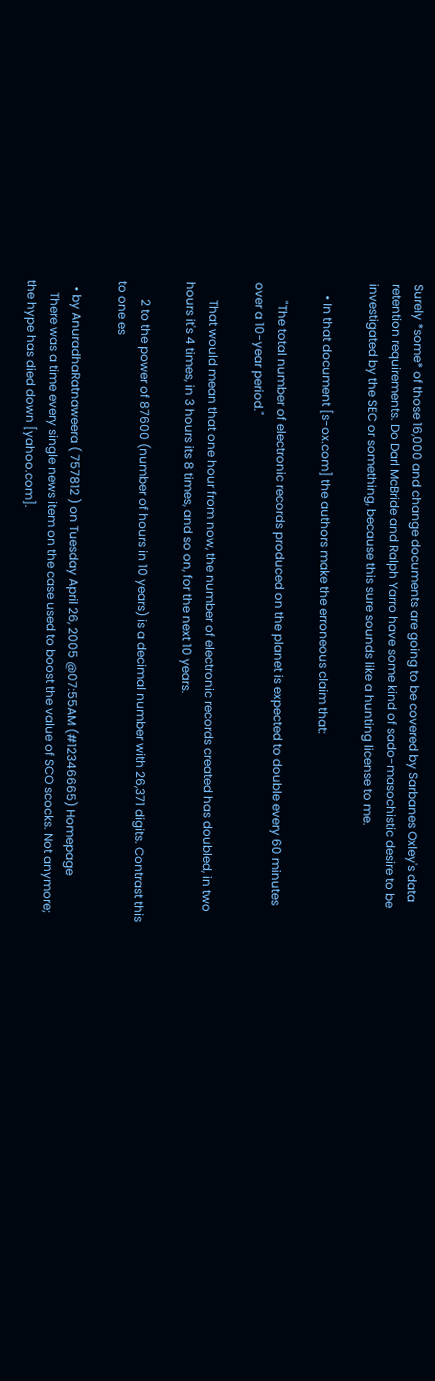Surely *some* of those 16,000 and change documents are going to be covered by Sarbanes Oxley's data retention requirements. Do Darl McBride and Ralph Yarro have some kind of sado-masochistic desire to be investigated by the SEC or something, because this sure sounds like a hunting license to me.

    • In that document [s-ox.com] the authors make the erroneous claim that:

      "The total number of electronic records produced on the planet is expected to double every 60 minutes over a 10-year period."

      That would mean that one hour from now, the number of electronic records created has doubled, in two hours it's 4 times, in 3 hours its 8 times, and so on, for the next 10 years.

      2 to the power of 87600 (number of hours in 10 years) is a decimal number with 26,371 digits. Contrast this to one es

  • by AnuradhaRatnaweera ( 757812 ) on Tuesday April 26, 2005 @07:55AM (#12346665) Homepage
    There was a time every single news item on the case used to boost the value of SCO scocks. Not anymore; the hype has died down [yahoo.com].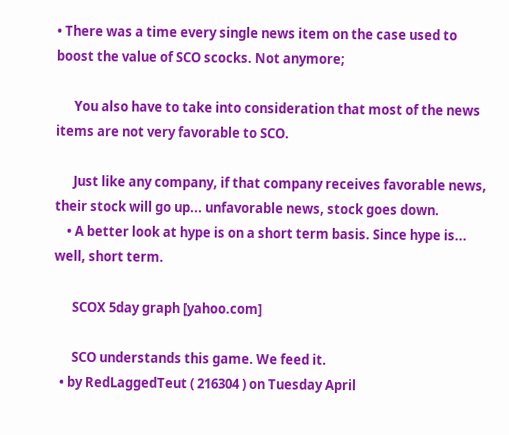• There was a time every single news item on the case used to boost the value of SCO scocks. Not anymore;

      You also have to take into consideration that most of the news items are not very favorable to SCO.

      Just like any company, if that company receives favorable news, their stock will go up... unfavorable news, stock goes down.
    • A better look at hype is on a short term basis. Since hype is... well, short term.

      SCOX 5day graph [yahoo.com]

      SCO understands this game. We feed it.
  • by RedLaggedTeut ( 216304 ) on Tuesday April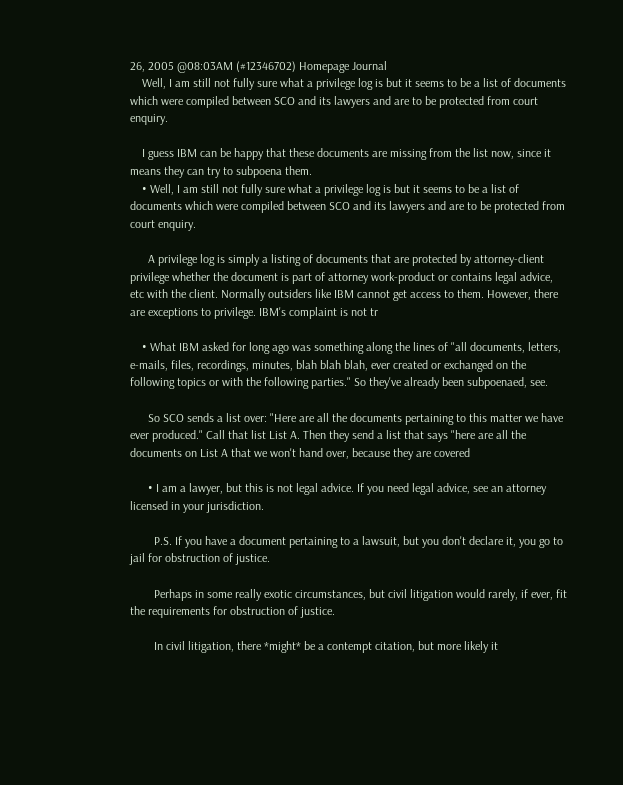26, 2005 @08:03AM (#12346702) Homepage Journal
    Well, I am still not fully sure what a privilege log is but it seems to be a list of documents which were compiled between SCO and its lawyers and are to be protected from court enquiry.

    I guess IBM can be happy that these documents are missing from the list now, since it means they can try to subpoena them.
    • Well, I am still not fully sure what a privilege log is but it seems to be a list of documents which were compiled between SCO and its lawyers and are to be protected from court enquiry.

      A privilege log is simply a listing of documents that are protected by attorney-client privilege whether the document is part of attorney work-product or contains legal advice, etc with the client. Normally outsiders like IBM cannot get access to them. However, there are exceptions to privilege. IBM's complaint is not tr

    • What IBM asked for long ago was something along the lines of "all documents, letters, e-mails, files, recordings, minutes, blah blah blah, ever created or exchanged on the following topics or with the following parties." So they've already been subpoenaed, see.

      So SCO sends a list over: "Here are all the documents pertaining to this matter we have ever produced." Call that list List A. Then they send a list that says "here are all the documents on List A that we won't hand over, because they are covered

      • I am a lawyer, but this is not legal advice. If you need legal advice, see an attorney licensed in your jurisdiction.

        P.S. If you have a document pertaining to a lawsuit, but you don't declare it, you go to jail for obstruction of justice.

        Perhaps in some really exotic circumstances, but civil litigation would rarely, if ever, fit the requirements for obstruction of justice.

        In civil litigation, there *might* be a contempt citation, but more likely it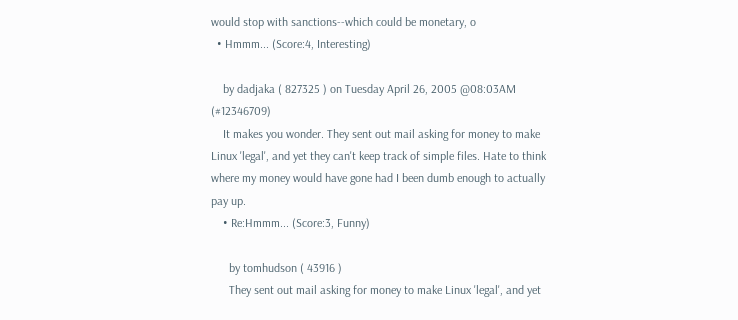would stop with sanctions--which could be monetary, o
  • Hmmm... (Score:4, Interesting)

    by dadjaka ( 827325 ) on Tuesday April 26, 2005 @08:03AM (#12346709)
    It makes you wonder. They sent out mail asking for money to make Linux 'legal', and yet they can't keep track of simple files. Hate to think where my money would have gone had I been dumb enough to actually pay up.
    • Re:Hmmm... (Score:3, Funny)

      by tomhudson ( 43916 )
      They sent out mail asking for money to make Linux 'legal', and yet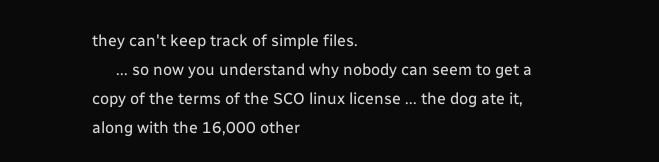they can't keep track of simple files.
      ... so now you understand why nobody can seem to get a copy of the terms of the SCO linux license ... the dog ate it, along with the 16,000 other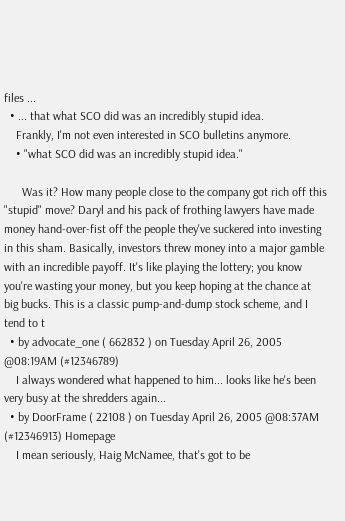files ...
  • ... that what SCO did was an incredibly stupid idea.
    Frankly, I'm not even interested in SCO bulletins anymore.
    • "what SCO did was an incredibly stupid idea."

      Was it? How many people close to the company got rich off this "stupid" move? Daryl and his pack of frothing lawyers have made money hand-over-fist off the people they've suckered into investing in this sham. Basically, investors threw money into a major gamble with an incredible payoff. It's like playing the lottery; you know you're wasting your money, but you keep hoping at the chance at big bucks. This is a classic pump-and-dump stock scheme, and I tend to t
  • by advocate_one ( 662832 ) on Tuesday April 26, 2005 @08:19AM (#12346789)
    I always wondered what happened to him... looks like he's been very busy at the shredders again...
  • by DoorFrame ( 22108 ) on Tuesday April 26, 2005 @08:37AM (#12346913) Homepage
    I mean seriously, Haig McNamee, that's got to be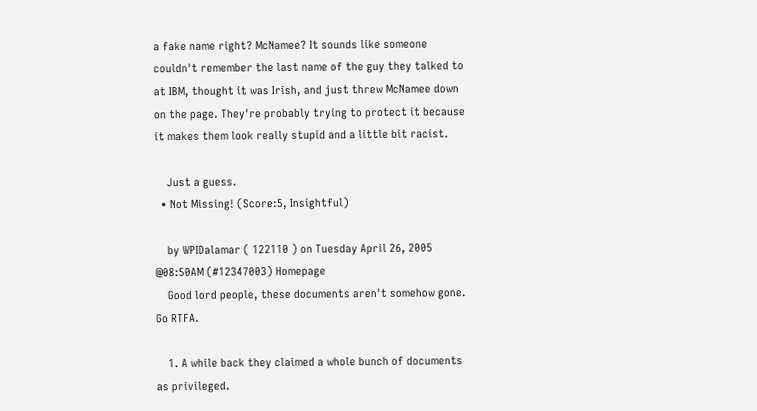a fake name right? McNamee? It sounds like someone couldn't remember the last name of the guy they talked to at IBM, thought it was Irish, and just threw McNamee down on the page. They're probably trying to protect it because it makes them look really stupid and a little bit racist.

    Just a guess.
  • Not Missing! (Score:5, Insightful)

    by WPIDalamar ( 122110 ) on Tuesday April 26, 2005 @08:50AM (#12347003) Homepage
    Good lord people, these documents aren't somehow gone. Go RTFA.

    1. A while back they claimed a whole bunch of documents as privileged.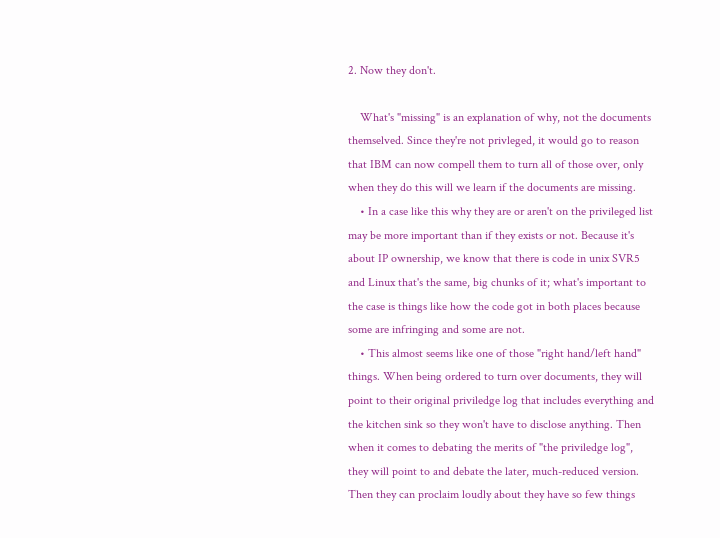2. Now they don't.

    What's "missing" is an explanation of why, not the documents themselved. Since they're not privleged, it would go to reason that IBM can now compell them to turn all of those over, only when they do this will we learn if the documents are missing.
    • In a case like this why they are or aren't on the privileged list may be more important than if they exists or not. Because it's about IP ownership, we know that there is code in unix SVR5 and Linux that's the same, big chunks of it; what's important to the case is things like how the code got in both places because some are infringing and some are not.
    • This almost seems like one of those "right hand/left hand" things. When being ordered to turn over documents, they will point to their original priviledge log that includes everything and the kitchen sink so they won't have to disclose anything. Then when it comes to debating the merits of "the priviledge log", they will point to and debate the later, much-reduced version. Then they can proclaim loudly about they have so few things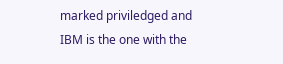marked priviledged and IBM is the one with the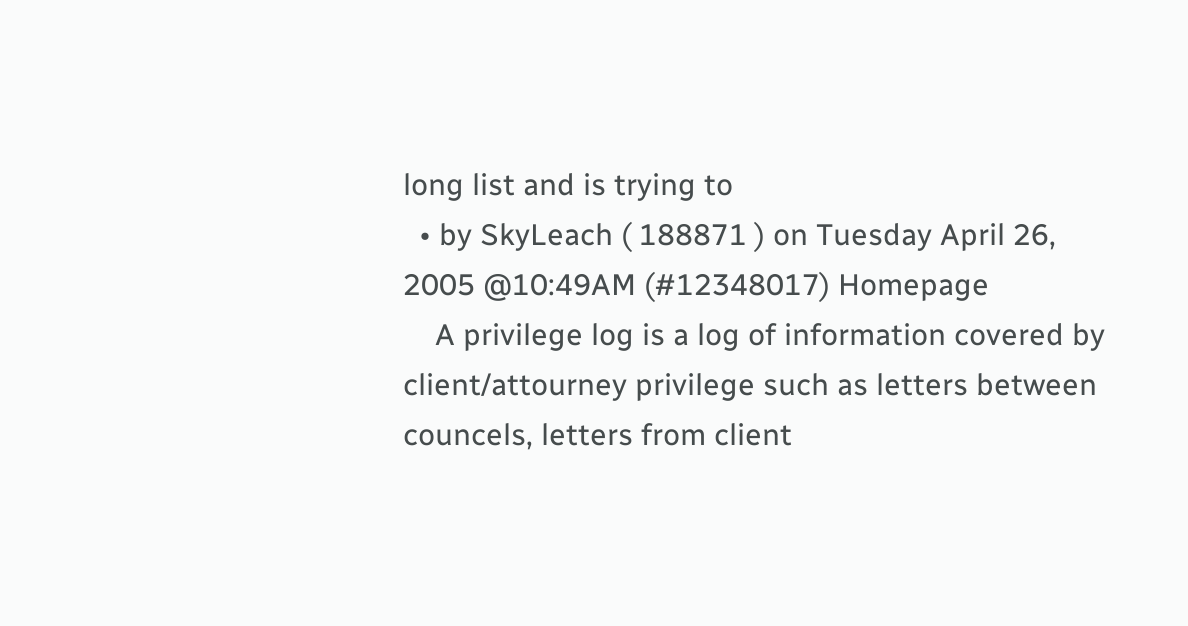long list and is trying to
  • by SkyLeach ( 188871 ) on Tuesday April 26, 2005 @10:49AM (#12348017) Homepage
    A privilege log is a log of information covered by client/attourney privilege such as letters between councels, letters from client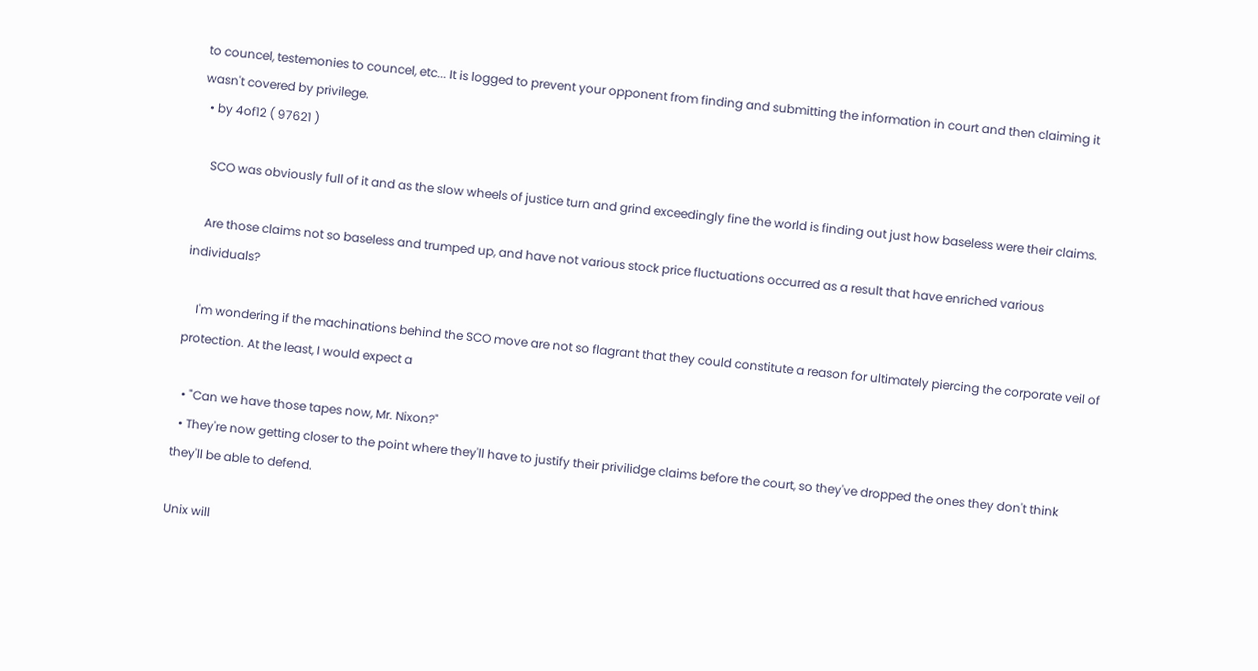to councel, testemonies to councel, etc... It is logged to prevent your opponent from finding and submitting the information in court and then claiming it wasn't covered by privilege.
  • by 4of12 ( 97621 )

    SCO was obviously full of it and as the slow wheels of justice turn and grind exceedingly fine the world is finding out just how baseless were their claims.

    Are those claims not so baseless and trumped up, and have not various stock price fluctuations occurred as a result that have enriched various individuals?

    I'm wondering if the machinations behind the SCO move are not so flagrant that they could constitute a reason for ultimately piercing the corporate veil of protection. At the least, I would expect a

  • "Can we have those tapes now, Mr. Nixon?"
  • They're now getting closer to the point where they'll have to justify their privilidge claims before the court, so they've dropped the ones they don't think they'll be able to defend.

Unix will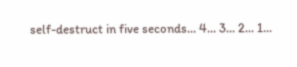self-destruct in five seconds... 4... 3... 2... 1...